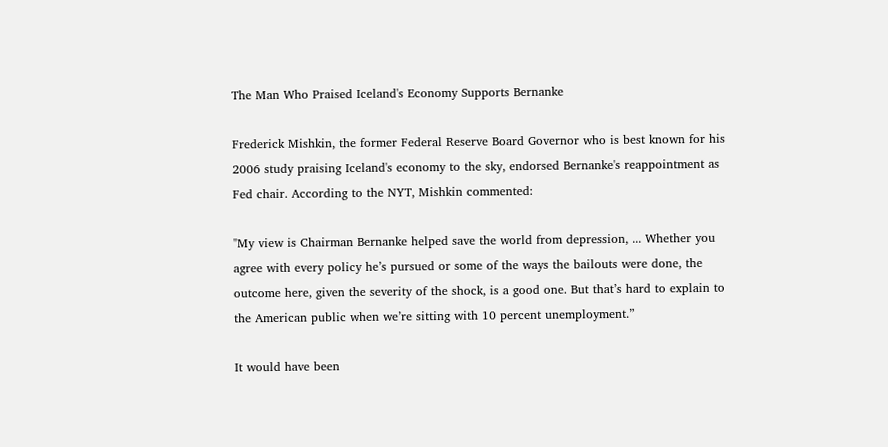The Man Who Praised Iceland's Economy Supports Bernanke

Frederick Mishkin, the former Federal Reserve Board Governor who is best known for his 2006 study praising Iceland's economy to the sky, endorsed Bernanke's reappointment as Fed chair. According to the NYT, Mishkin commented:

"My view is Chairman Bernanke helped save the world from depression, ... Whether you agree with every policy he’s pursued or some of the ways the bailouts were done, the outcome here, given the severity of the shock, is a good one. But that’s hard to explain to the American public when we’re sitting with 10 percent unemployment.”

It would have been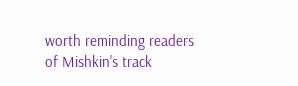worth reminding readers of Mishkin's track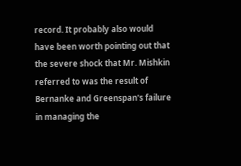record. It probably also would have been worth pointing out that the severe shock that Mr. Mishkin referred to was the result of Bernanke and Greenspan's failure in managing the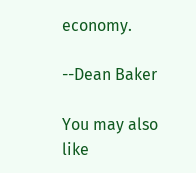economy.

--Dean Baker

You may also like